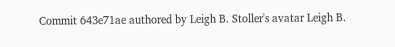Commit 643e71ae authored by Leigh B. Stoller's avatar Leigh B.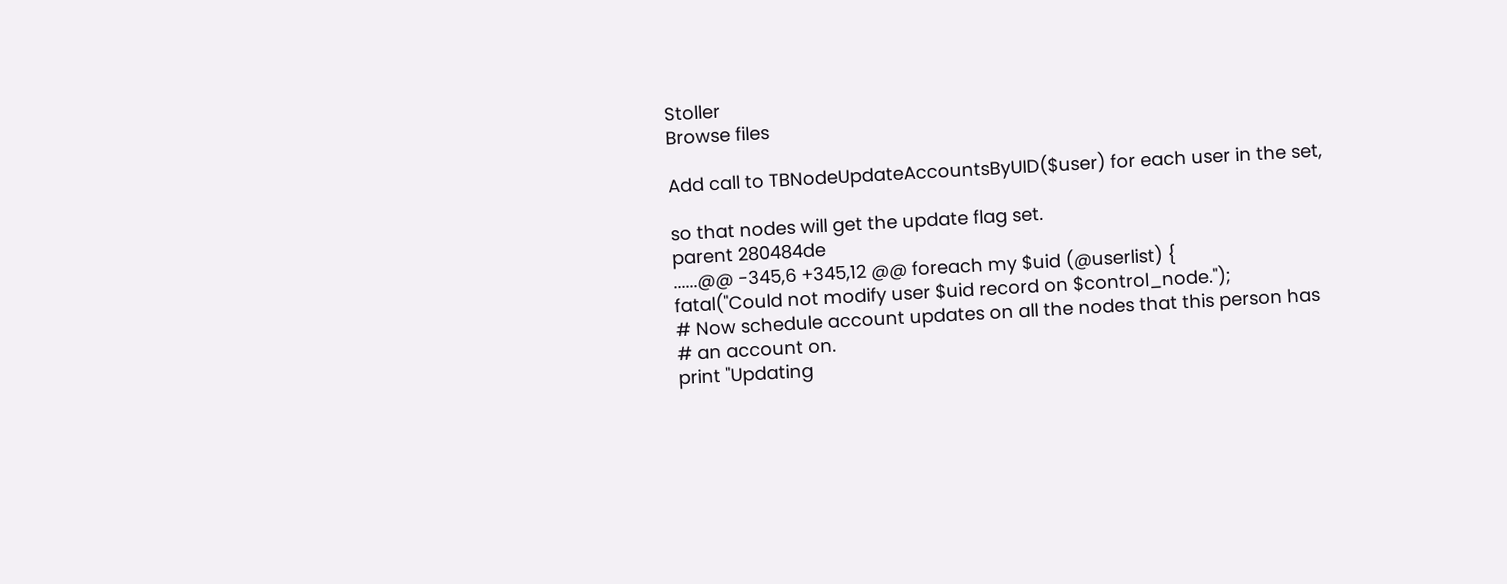Stoller
Browse files

Add call to TBNodeUpdateAccountsByUID($user) for each user in the set,

so that nodes will get the update flag set.
parent 280484de
......@@ -345,6 +345,12 @@ foreach my $uid (@userlist) {
fatal("Could not modify user $uid record on $control_node.");
# Now schedule account updates on all the nodes that this person has
# an account on.
print "Updating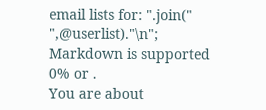email lists for: ".join(" ",@userlist)."\n";
Markdown is supported
0% or .
You are about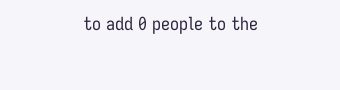to add 0 people to the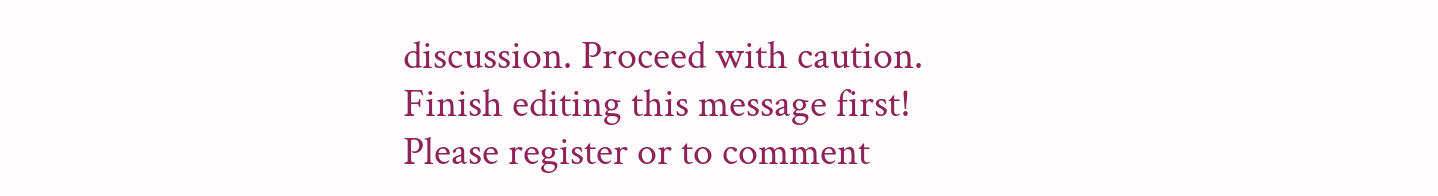discussion. Proceed with caution.
Finish editing this message first!
Please register or to comment